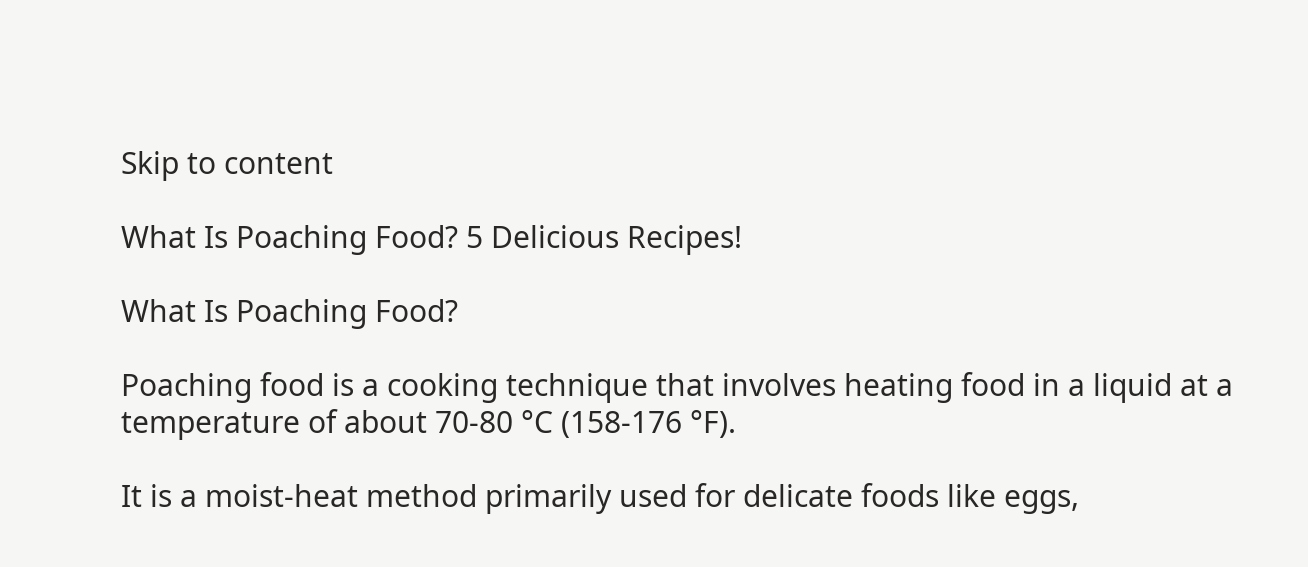Skip to content

What Is Poaching Food? 5 Delicious Recipes!

What Is Poaching Food?

Poaching food is a cooking technique that involves heating food in a liquid at a temperature of about 70-80 °C (158-176 °F).

It is a moist-heat method primarily used for delicate foods like eggs,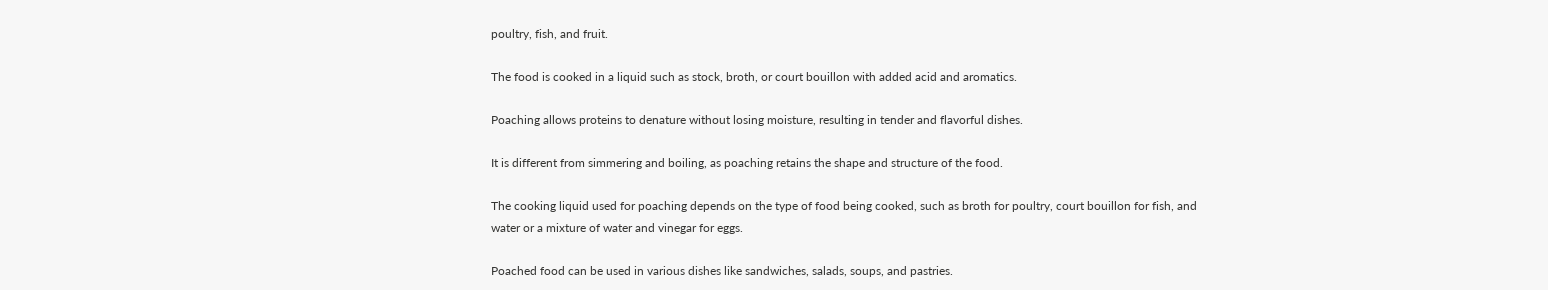poultry, fish, and fruit.

The food is cooked in a liquid such as stock, broth, or court bouillon with added acid and aromatics.

Poaching allows proteins to denature without losing moisture, resulting in tender and flavorful dishes.

It is different from simmering and boiling, as poaching retains the shape and structure of the food.

The cooking liquid used for poaching depends on the type of food being cooked, such as broth for poultry, court bouillon for fish, and water or a mixture of water and vinegar for eggs.

Poached food can be used in various dishes like sandwiches, salads, soups, and pastries.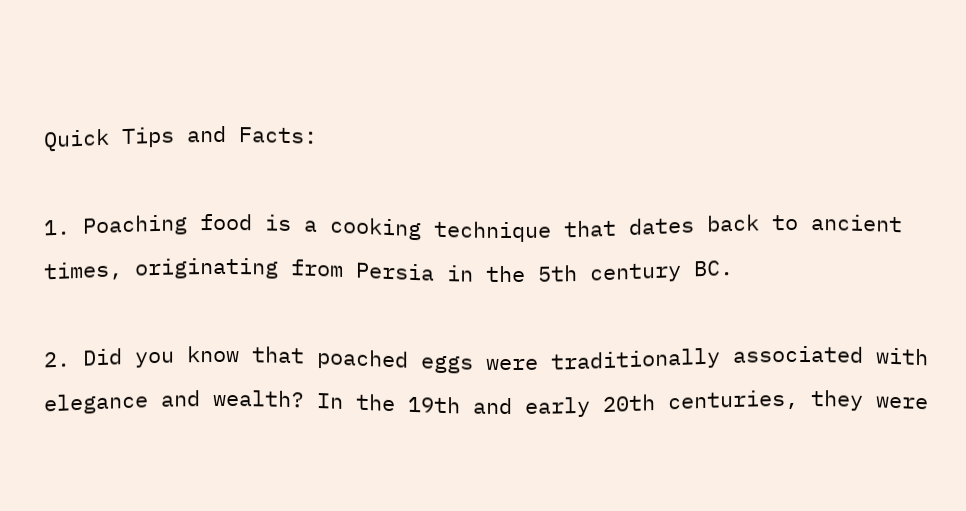Quick Tips and Facts:

1. Poaching food is a cooking technique that dates back to ancient times, originating from Persia in the 5th century BC.

2. Did you know that poached eggs were traditionally associated with elegance and wealth? In the 19th and early 20th centuries, they were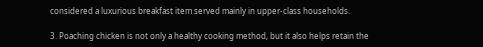considered a luxurious breakfast item served mainly in upper-class households.

3. Poaching chicken is not only a healthy cooking method, but it also helps retain the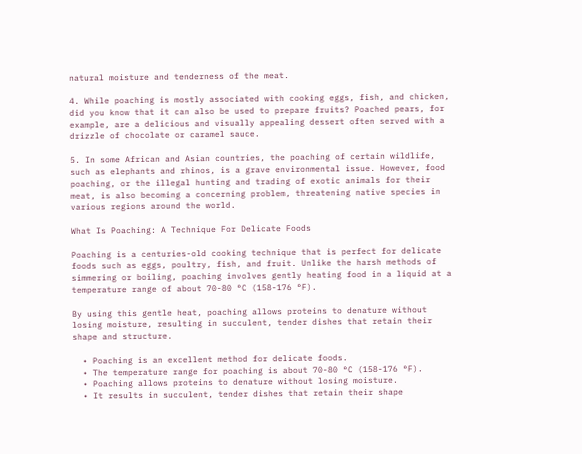natural moisture and tenderness of the meat.

4. While poaching is mostly associated with cooking eggs, fish, and chicken, did you know that it can also be used to prepare fruits? Poached pears, for example, are a delicious and visually appealing dessert often served with a drizzle of chocolate or caramel sauce.

5. In some African and Asian countries, the poaching of certain wildlife, such as elephants and rhinos, is a grave environmental issue. However, food poaching, or the illegal hunting and trading of exotic animals for their meat, is also becoming a concerning problem, threatening native species in various regions around the world.

What Is Poaching: A Technique For Delicate Foods

Poaching is a centuries-old cooking technique that is perfect for delicate foods such as eggs, poultry, fish, and fruit. Unlike the harsh methods of simmering or boiling, poaching involves gently heating food in a liquid at a temperature range of about 70-80 °C (158-176 °F).

By using this gentle heat, poaching allows proteins to denature without losing moisture, resulting in succulent, tender dishes that retain their shape and structure.

  • Poaching is an excellent method for delicate foods.
  • The temperature range for poaching is about 70-80 °C (158-176 °F).
  • Poaching allows proteins to denature without losing moisture.
  • It results in succulent, tender dishes that retain their shape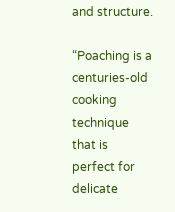and structure.

“Poaching is a centuries-old cooking technique that is perfect for delicate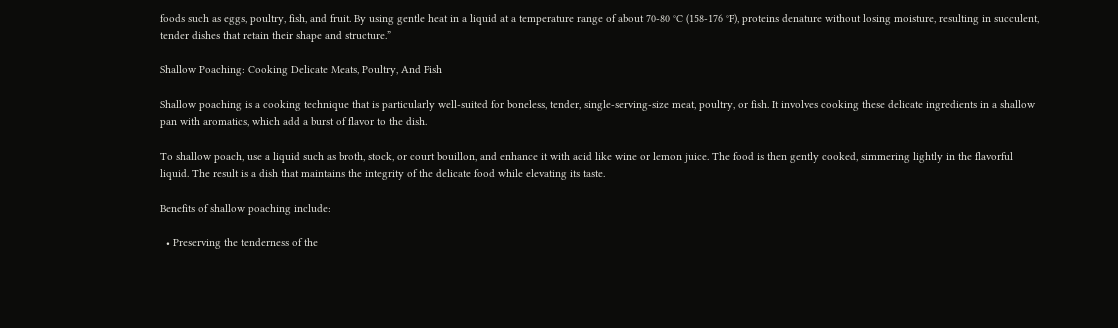foods such as eggs, poultry, fish, and fruit. By using gentle heat in a liquid at a temperature range of about 70-80 °C (158-176 °F), proteins denature without losing moisture, resulting in succulent, tender dishes that retain their shape and structure.”

Shallow Poaching: Cooking Delicate Meats, Poultry, And Fish

Shallow poaching is a cooking technique that is particularly well-suited for boneless, tender, single-serving-size meat, poultry, or fish. It involves cooking these delicate ingredients in a shallow pan with aromatics, which add a burst of flavor to the dish.

To shallow poach, use a liquid such as broth, stock, or court bouillon, and enhance it with acid like wine or lemon juice. The food is then gently cooked, simmering lightly in the flavorful liquid. The result is a dish that maintains the integrity of the delicate food while elevating its taste.

Benefits of shallow poaching include:

  • Preserving the tenderness of the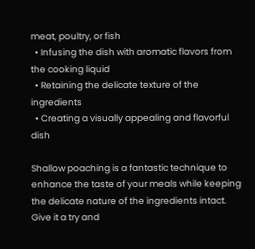meat, poultry, or fish
  • Infusing the dish with aromatic flavors from the cooking liquid
  • Retaining the delicate texture of the ingredients
  • Creating a visually appealing and flavorful dish

Shallow poaching is a fantastic technique to enhance the taste of your meals while keeping the delicate nature of the ingredients intact. Give it a try and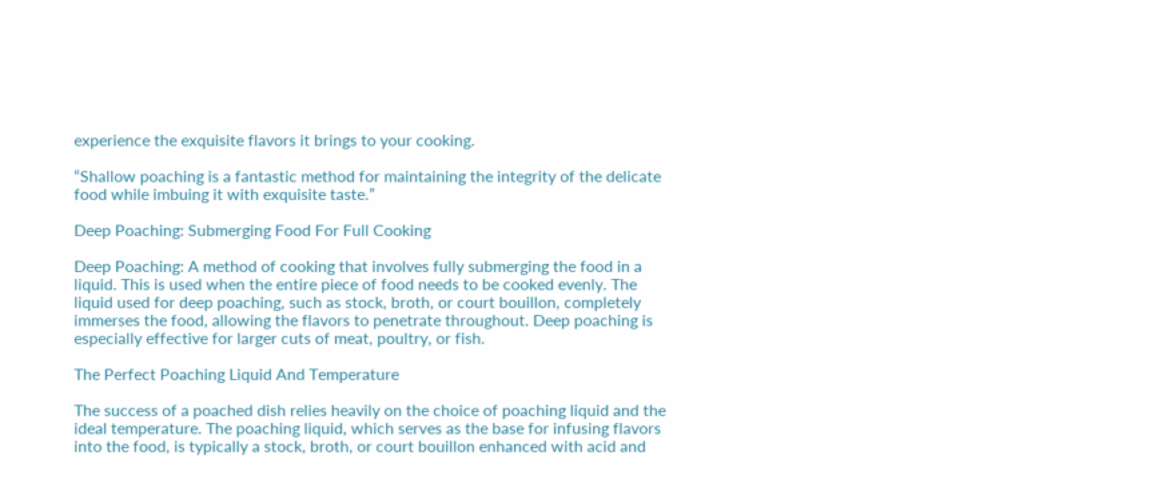experience the exquisite flavors it brings to your cooking.

“Shallow poaching is a fantastic method for maintaining the integrity of the delicate food while imbuing it with exquisite taste.”

Deep Poaching: Submerging Food For Full Cooking

Deep Poaching: A method of cooking that involves fully submerging the food in a liquid. This is used when the entire piece of food needs to be cooked evenly. The liquid used for deep poaching, such as stock, broth, or court bouillon, completely immerses the food, allowing the flavors to penetrate throughout. Deep poaching is especially effective for larger cuts of meat, poultry, or fish.

The Perfect Poaching Liquid And Temperature

The success of a poached dish relies heavily on the choice of poaching liquid and the ideal temperature. The poaching liquid, which serves as the base for infusing flavors into the food, is typically a stock, broth, or court bouillon enhanced with acid and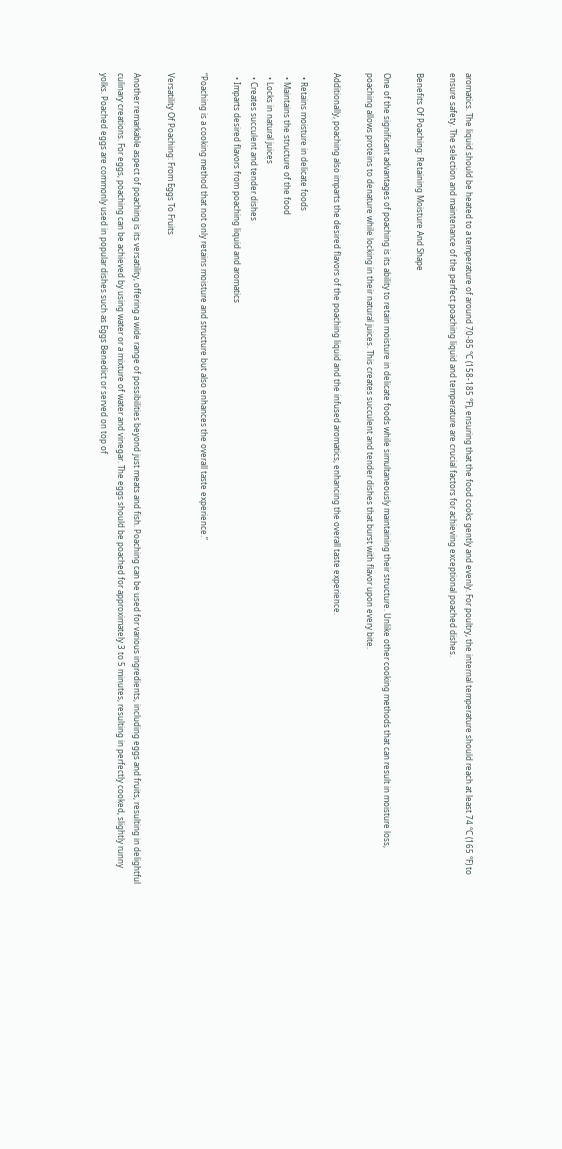aromatics. The liquid should be heated to a temperature of around 70-85 °C (158-185 °F), ensuring that the food cooks gently and evenly. For poultry, the internal temperature should reach at least 74 °C (165 °F) to ensure safety. The selection and maintenance of the perfect poaching liquid and temperature are crucial factors for achieving exceptional poached dishes.

Benefits Of Poaching: Retaining Moisture And Shape

One of the significant advantages of poaching is its ability to retain moisture in delicate foods while simultaneously maintaining their structure. Unlike other cooking methods that can result in moisture loss, poaching allows proteins to denature while locking in their natural juices. This creates succulent and tender dishes that burst with flavor upon every bite.

Additionally, poaching also imparts the desired flavors of the poaching liquid and the infused aromatics, enhancing the overall taste experience.

  • Retains moisture in delicate foods
  • Maintains the structure of the food
  • Locks in natural juices
  • Creates succulent and tender dishes
  • Imparts desired flavors from poaching liquid and aromatics

“Poaching is a cooking method that not only retains moisture and structure but also enhances the overall taste experience.”

Versatility Of Poaching: From Eggs To Fruits

Another remarkable aspect of poaching is its versatility, offering a wide range of possibilities beyond just meats and fish. Poaching can be used for various ingredients, including eggs and fruits, resulting in delightful culinary creations. For eggs, poaching can be achieved by using water or a mixture of water and vinegar. The eggs should be poached for approximately 3 to 5 minutes, resulting in perfectly cooked, slightly runny yolks. Poached eggs are commonly used in popular dishes such as Eggs Benedict or served on top of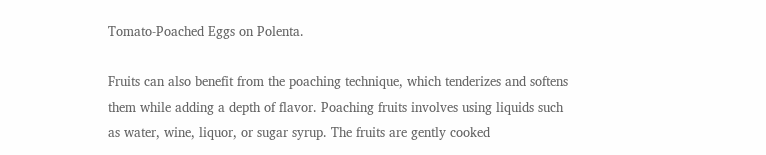Tomato-Poached Eggs on Polenta.

Fruits can also benefit from the poaching technique, which tenderizes and softens them while adding a depth of flavor. Poaching fruits involves using liquids such as water, wine, liquor, or sugar syrup. The fruits are gently cooked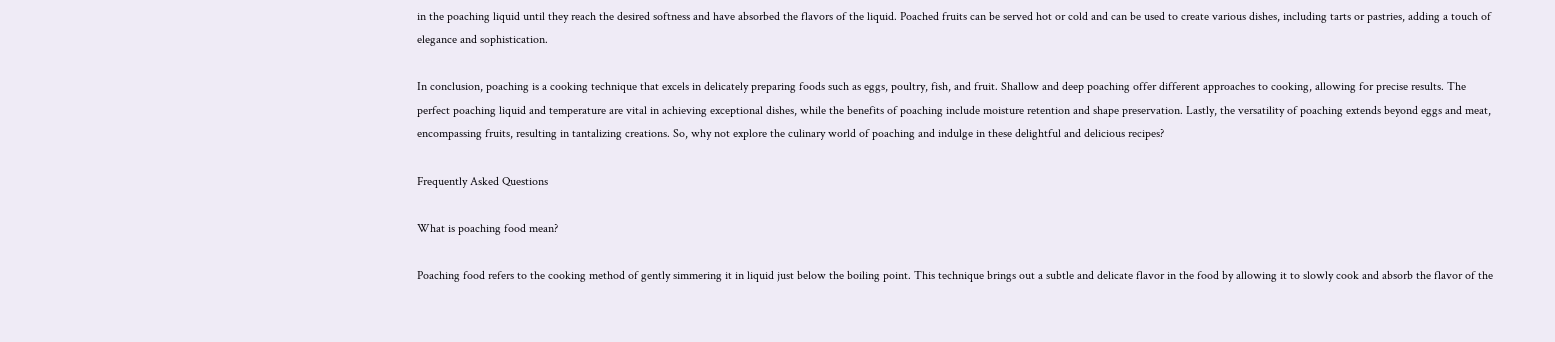in the poaching liquid until they reach the desired softness and have absorbed the flavors of the liquid. Poached fruits can be served hot or cold and can be used to create various dishes, including tarts or pastries, adding a touch of elegance and sophistication.

In conclusion, poaching is a cooking technique that excels in delicately preparing foods such as eggs, poultry, fish, and fruit. Shallow and deep poaching offer different approaches to cooking, allowing for precise results. The perfect poaching liquid and temperature are vital in achieving exceptional dishes, while the benefits of poaching include moisture retention and shape preservation. Lastly, the versatility of poaching extends beyond eggs and meat, encompassing fruits, resulting in tantalizing creations. So, why not explore the culinary world of poaching and indulge in these delightful and delicious recipes?

Frequently Asked Questions

What is poaching food mean?

Poaching food refers to the cooking method of gently simmering it in liquid just below the boiling point. This technique brings out a subtle and delicate flavor in the food by allowing it to slowly cook and absorb the flavor of the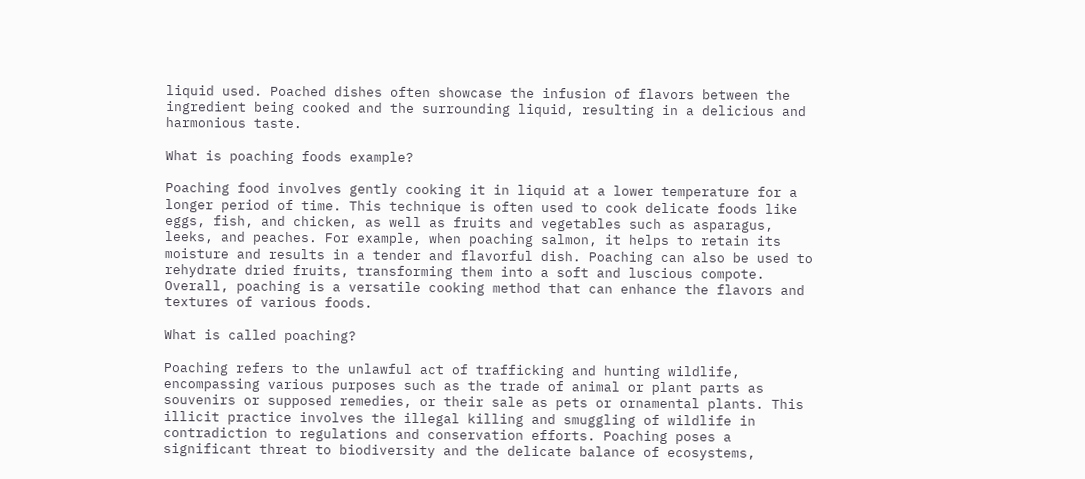liquid used. Poached dishes often showcase the infusion of flavors between the ingredient being cooked and the surrounding liquid, resulting in a delicious and harmonious taste.

What is poaching foods example?

Poaching food involves gently cooking it in liquid at a lower temperature for a longer period of time. This technique is often used to cook delicate foods like eggs, fish, and chicken, as well as fruits and vegetables such as asparagus, leeks, and peaches. For example, when poaching salmon, it helps to retain its moisture and results in a tender and flavorful dish. Poaching can also be used to rehydrate dried fruits, transforming them into a soft and luscious compote. Overall, poaching is a versatile cooking method that can enhance the flavors and textures of various foods.

What is called poaching?

Poaching refers to the unlawful act of trafficking and hunting wildlife, encompassing various purposes such as the trade of animal or plant parts as souvenirs or supposed remedies, or their sale as pets or ornamental plants. This illicit practice involves the illegal killing and smuggling of wildlife in contradiction to regulations and conservation efforts. Poaching poses a significant threat to biodiversity and the delicate balance of ecosystems,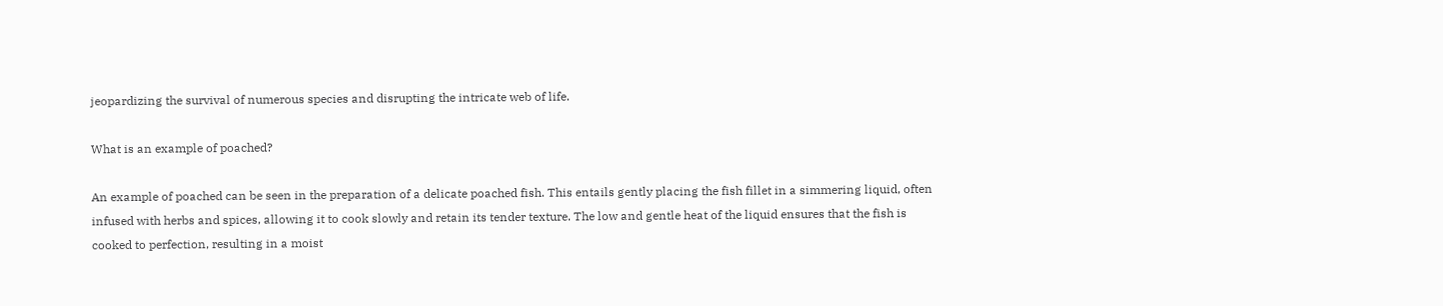jeopardizing the survival of numerous species and disrupting the intricate web of life.

What is an example of poached?

An example of poached can be seen in the preparation of a delicate poached fish. This entails gently placing the fish fillet in a simmering liquid, often infused with herbs and spices, allowing it to cook slowly and retain its tender texture. The low and gentle heat of the liquid ensures that the fish is cooked to perfection, resulting in a moist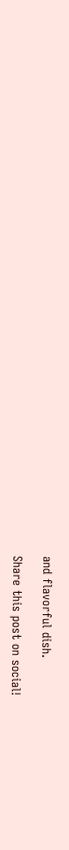and flavorful dish.

Share this post on social!